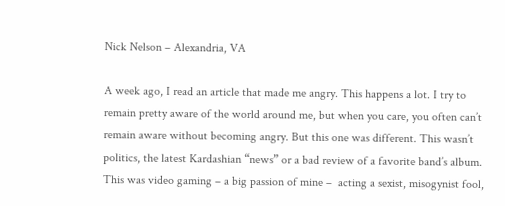Nick Nelson – Alexandria, VA

A week ago, I read an article that made me angry. This happens a lot. I try to remain pretty aware of the world around me, but when you care, you often can’t remain aware without becoming angry. But this one was different. This wasn’t politics, the latest Kardashian “news” or a bad review of a favorite band’s album. This was video gaming – a big passion of mine –  acting a sexist, misogynist fool,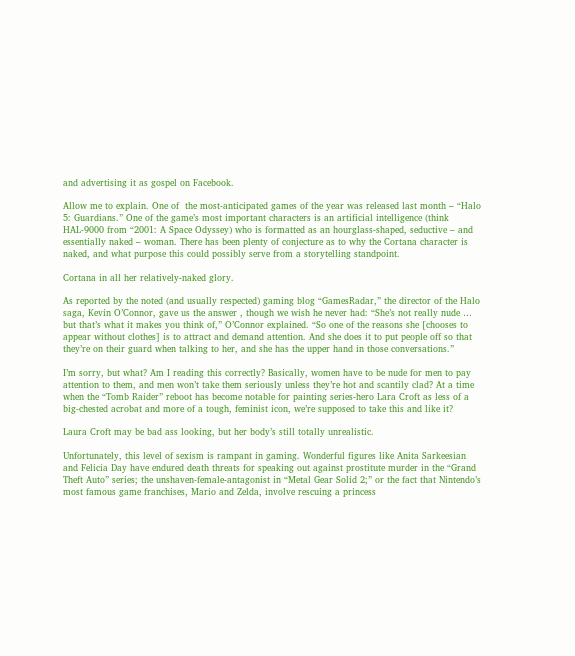and advertising it as gospel on Facebook.

Allow me to explain. One of  the most-anticipated games of the year was released last month – “Halo 5: Guardians.” One of the game’s most important characters is an artificial intelligence (think HAL-9000 from “2001: A Space Odyssey) who is formatted as an hourglass-shaped, seductive – and essentially naked – woman. There has been plenty of conjecture as to why the Cortana character is naked, and what purpose this could possibly serve from a storytelling standpoint.

Cortana in all her relatively-naked glory.

As reported by the noted (and usually respected) gaming blog “GamesRadar,” the director of the Halo saga, Kevin O’Connor, gave us the answer , though we wish he never had: “She’s not really nude … but that’s what it makes you think of,” O’Connor explained. “So one of the reasons she [chooses to appear without clothes] is to attract and demand attention. And she does it to put people off so that they’re on their guard when talking to her, and she has the upper hand in those conversations.”

I’m sorry, but what? Am I reading this correctly? Basically, women have to be nude for men to pay attention to them, and men won’t take them seriously unless they’re hot and scantily clad? At a time when the “Tomb Raider” reboot has become notable for painting series-hero Lara Croft as less of a big-chested acrobat and more of a tough, feminist icon, we’re supposed to take this and like it?

Laura Croft may be bad ass looking, but her body’s still totally unrealistic.

Unfortunately, this level of sexism is rampant in gaming. Wonderful figures like Anita Sarkeesian and Felicia Day have endured death threats for speaking out against prostitute murder in the “Grand Theft Auto” series; the unshaven-female-antagonist in “Metal Gear Solid 2;” or the fact that Nintendo’s most famous game franchises, Mario and Zelda, involve rescuing a princess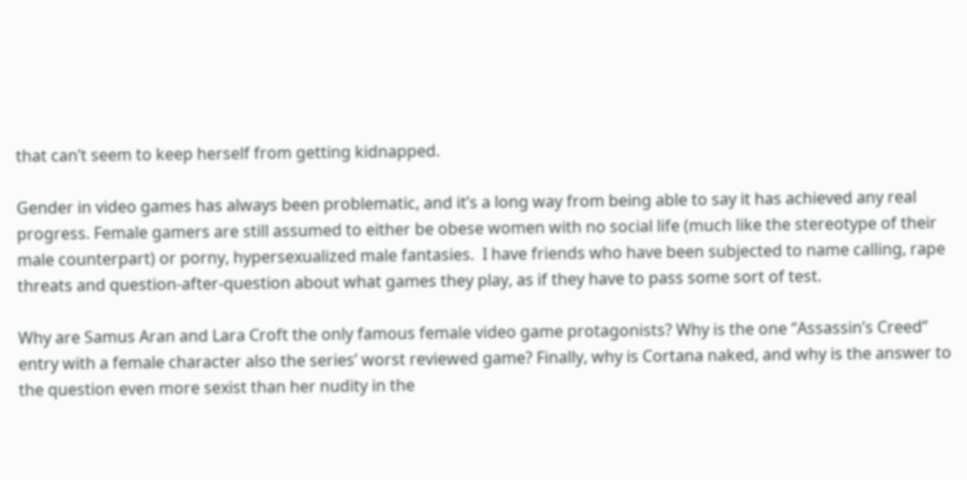that can’t seem to keep herself from getting kidnapped.

Gender in video games has always been problematic, and it’s a long way from being able to say it has achieved any real progress. Female gamers are still assumed to either be obese women with no social life (much like the stereotype of their male counterpart) or porny, hypersexualized male fantasies.  I have friends who have been subjected to name calling, rape threats and question-after-question about what games they play, as if they have to pass some sort of test.

Why are Samus Aran and Lara Croft the only famous female video game protagonists? Why is the one “Assassin’s Creed” entry with a female character also the series’ worst reviewed game? Finally, why is Cortana naked, and why is the answer to the question even more sexist than her nudity in the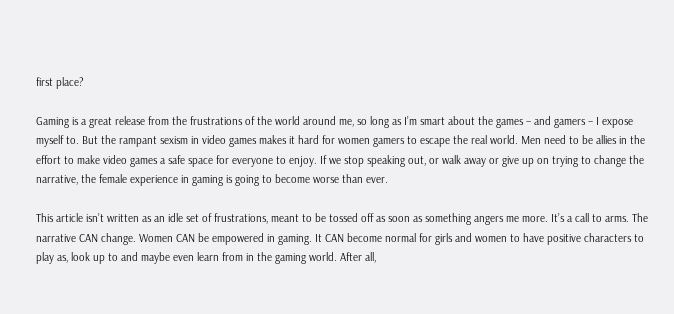first place?

Gaming is a great release from the frustrations of the world around me, so long as I’m smart about the games – and gamers – I expose myself to. But the rampant sexism in video games makes it hard for women gamers to escape the real world. Men need to be allies in the effort to make video games a safe space for everyone to enjoy. If we stop speaking out, or walk away or give up on trying to change the narrative, the female experience in gaming is going to become worse than ever.

This article isn’t written as an idle set of frustrations, meant to be tossed off as soon as something angers me more. It’s a call to arms. The narrative CAN change. Women CAN be empowered in gaming. It CAN become normal for girls and women to have positive characters to play as, look up to and maybe even learn from in the gaming world. After all,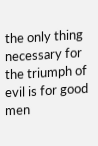the only thing necessary for the triumph of evil is for good men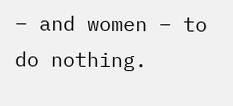– and women – to do nothing.